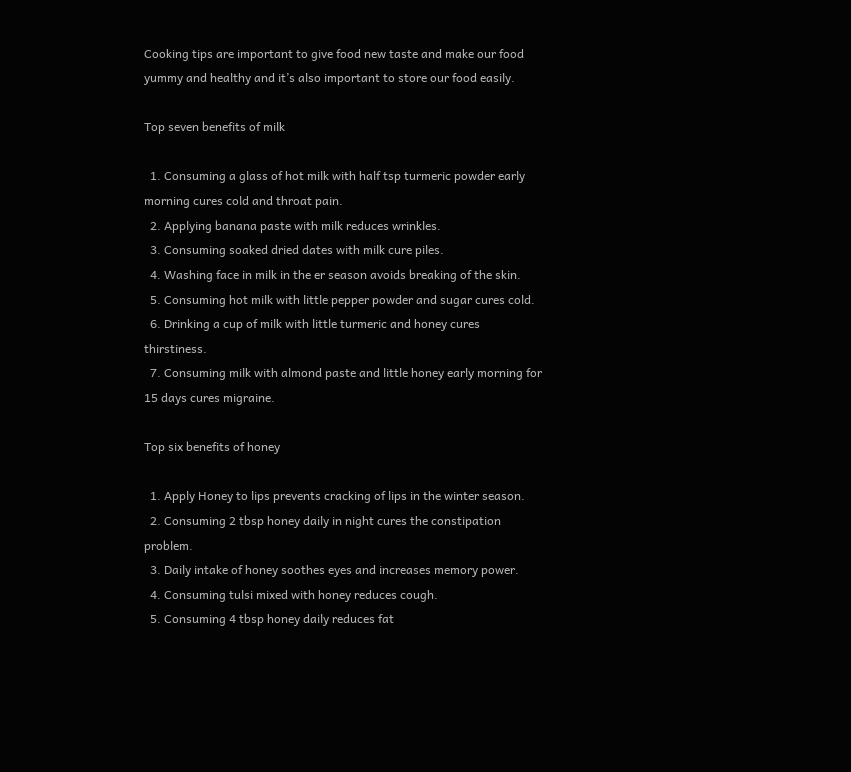Cooking tips are important to give food new taste and make our food yummy and healthy and it’s also important to store our food easily.

Top seven benefits of milk

  1. Consuming a glass of hot milk with half tsp turmeric powder early morning cures cold and throat pain.
  2. Applying banana paste with milk reduces wrinkles.
  3. Consuming soaked dried dates with milk cure piles.
  4. Washing face in milk in the er season avoids breaking of the skin.
  5. Consuming hot milk with little pepper powder and sugar cures cold.
  6. Drinking a cup of milk with little turmeric and honey cures thirstiness.
  7. Consuming milk with almond paste and little honey early morning for 15 days cures migraine.

Top six benefits of honey

  1. Apply Honey to lips prevents cracking of lips in the winter season.
  2. Consuming 2 tbsp honey daily in night cures the constipation problem.
  3. Daily intake of honey soothes eyes and increases memory power.
  4. Consuming tulsi mixed with honey reduces cough.
  5. Consuming 4 tbsp honey daily reduces fat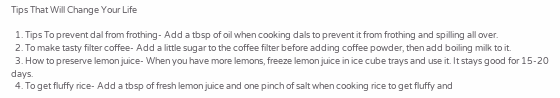Tips That Will Change Your Life

  1. Tips To prevent dal from frothing- Add a tbsp of oil when cooking dals to prevent it from frothing and spilling all over.
  2. To make tasty filter coffee- Add a little sugar to the coffee filter before adding coffee powder, then add boiling milk to it.
  3. How to preserve lemon juice- When you have more lemons, freeze lemon juice in ice cube trays and use it. It stays good for 15-20 days.
  4. To get fluffy rice- Add a tbsp of fresh lemon juice and one pinch of salt when cooking rice to get fluffy and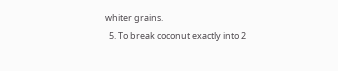whiter grains.
  5. To break coconut exactly into 2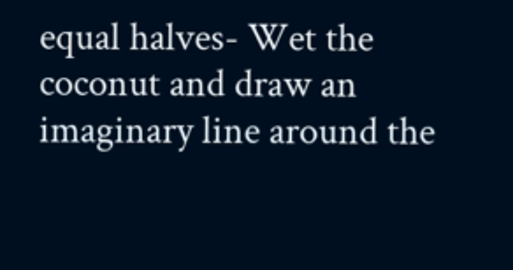equal halves- Wet the coconut and draw an imaginary line around the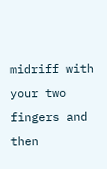midriff with your two fingers and then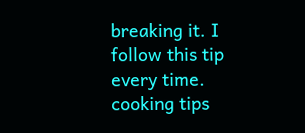breaking it. I follow this tip every time.
cooking tips